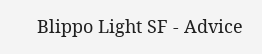Blippo Light SF - Advice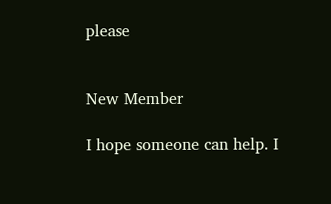please


New Member

I hope someone can help. I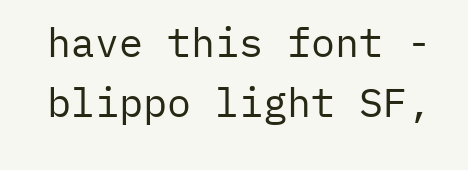have this font - blippo light SF,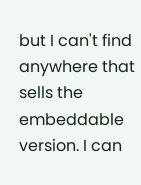but I can't find anywhere that sells the embeddable version. I can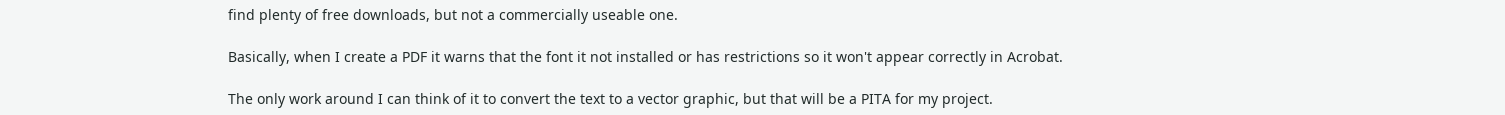find plenty of free downloads, but not a commercially useable one.

Basically, when I create a PDF it warns that the font it not installed or has restrictions so it won't appear correctly in Acrobat.

The only work around I can think of it to convert the text to a vector graphic, but that will be a PITA for my project.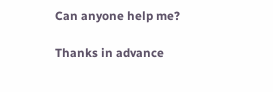Can anyone help me?

Thanks in advance